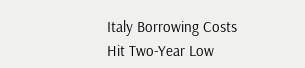Italy Borrowing Costs Hit Two-Year Low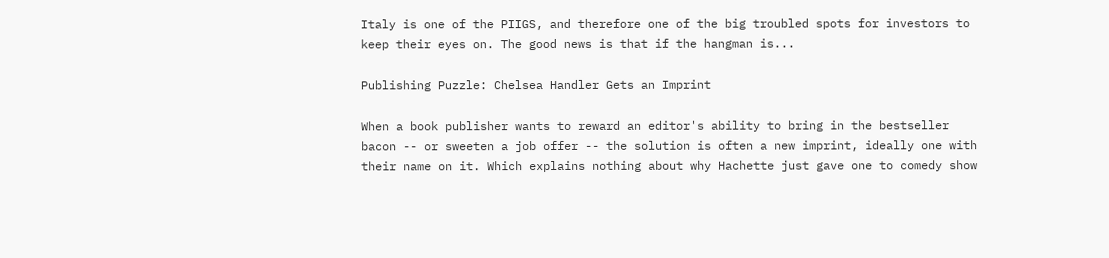Italy is one of the PIIGS, and therefore one of the big troubled spots for investors to keep their eyes on. The good news is that if the hangman is...

Publishing Puzzle: Chelsea Handler Gets an Imprint

When a book publisher wants to reward an editor's ability to bring in the bestseller bacon -- or sweeten a job offer -- the solution is often a new imprint, ideally one with their name on it. Which explains nothing about why Hachette just gave one to comedy show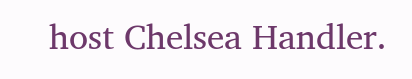host Chelsea Handler.